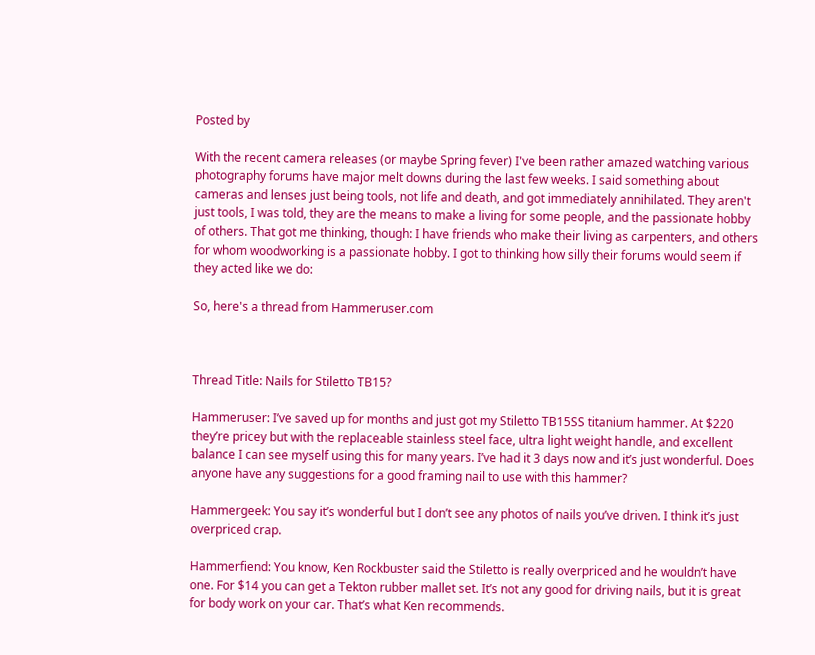Posted by

With the recent camera releases (or maybe Spring fever) I've been rather amazed watching various photography forums have major melt downs during the last few weeks. I said something about cameras and lenses just being tools, not life and death, and got immediately annihilated. They aren't just tools, I was told, they are the means to make a living for some people, and the passionate hobby of others. That got me thinking, though: I have friends who make their living as carpenters, and others for whom woodworking is a passionate hobby. I got to thinking how silly their forums would seem if they acted like we do:

So, here's a thread from Hammeruser.com



Thread Title: Nails for Stiletto TB15?

Hammeruser: I’ve saved up for months and just got my Stiletto TB15SS titanium hammer. At $220 they’re pricey but with the replaceable stainless steel face, ultra light weight handle, and excellent balance I can see myself using this for many years. I’ve had it 3 days now and it’s just wonderful. Does anyone have any suggestions for a good framing nail to use with this hammer?

Hammergeek: You say it’s wonderful but I don’t see any photos of nails you’ve driven. I think it’s just overpriced crap.

Hammerfiend: You know, Ken Rockbuster said the Stiletto is really overpriced and he wouldn’t have one. For $14 you can get a Tekton rubber mallet set. It’s not any good for driving nails, but it is great for body work on your car. That’s what Ken recommends.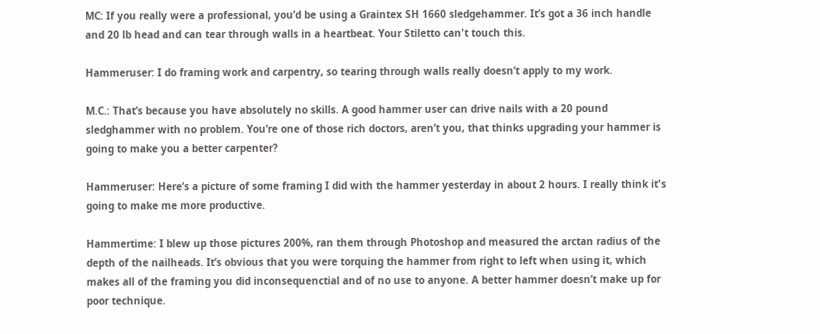MC: If you really were a professional, you’d be using a Graintex SH 1660 sledgehammer. It’s got a 36 inch handle and 20 lb head and can tear through walls in a heartbeat. Your Stiletto can't touch this.

Hammeruser: I do framing work and carpentry, so tearing through walls really doesn’t apply to my work.

M.C.: That’s because you have absolutely no skills. A good hammer user can drive nails with a 20 pound sledghammer with no problem. You’re one of those rich doctors, aren’t you, that thinks upgrading your hammer is going to make you a better carpenter?

Hammeruser: Here’s a picture of some framing I did with the hammer yesterday in about 2 hours. I really think it's going to make me more productive.

Hammertime: I blew up those pictures 200%, ran them through Photoshop and measured the arctan radius of the depth of the nailheads. It’s obvious that you were torquing the hammer from right to left when using it, which makes all of the framing you did inconsequenctial and of no use to anyone. A better hammer doesn’t make up for poor technique.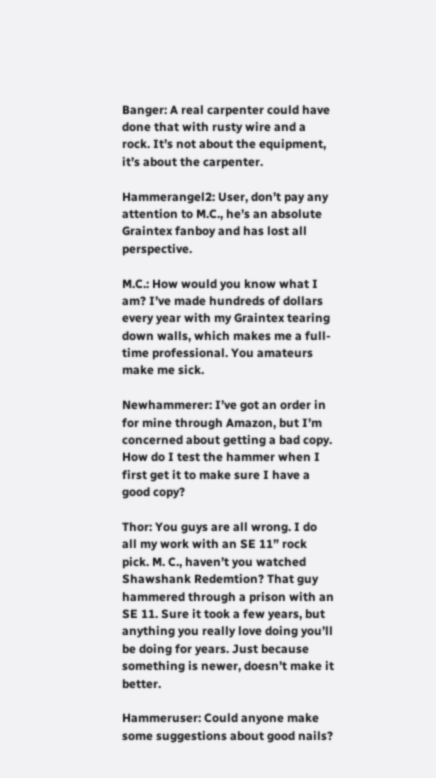Banger: A real carpenter could have done that with rusty wire and a rock. It’s not about the equipment, it’s about the carpenter.

Hammerangel2: User, don’t pay any attention to M.C., he’s an absolute Graintex fanboy and has lost all perspective.

M.C.: How would you know what I am? I’ve made hundreds of dollars every year with my Graintex tearing down walls, which makes me a full-time professional. You amateurs make me sick.

Newhammerer: I’ve got an order in for mine through Amazon, but I’m concerned about getting a bad copy. How do I test the hammer when I first get it to make sure I have a good copy?

Thor: You guys are all wrong. I do all my work with an SE 11” rock pick. M. C., haven’t you watched Shawshank Redemtion? That guy hammered through a prison with an SE 11. Sure it took a few years, but anything you really love doing you’ll be doing for years. Just because something is newer, doesn’t make it better.

Hammeruser: Could anyone make some suggestions about good nails?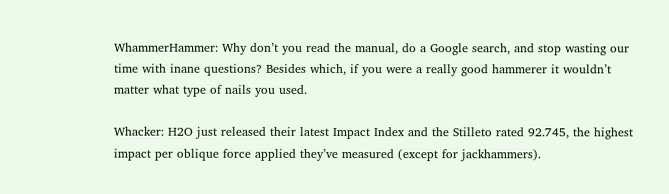WhammerHammer: Why don’t you read the manual, do a Google search, and stop wasting our time with inane questions? Besides which, if you were a really good hammerer it wouldn’t matter what type of nails you used.

Whacker: H2O just released their latest Impact Index and the Stilleto rated 92.745, the highest impact per oblique force applied they’ve measured (except for jackhammers).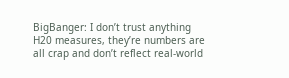BigBanger: I don’t trust anything H20 measures, they’re numbers are all crap and don’t reflect real-world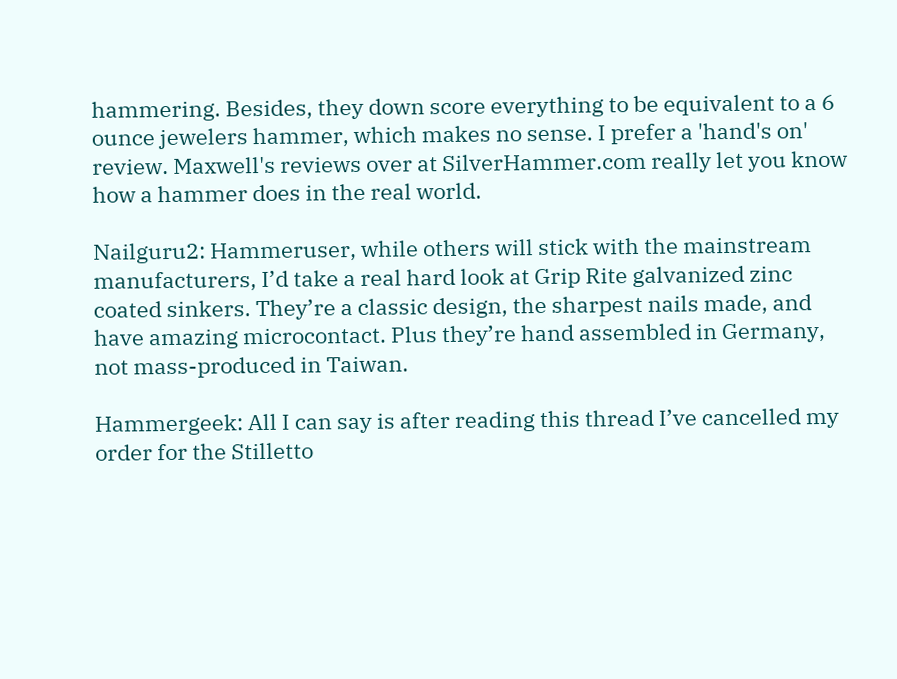hammering. Besides, they down score everything to be equivalent to a 6 ounce jewelers hammer, which makes no sense. I prefer a 'hand's on' review. Maxwell's reviews over at SilverHammer.com really let you know how a hammer does in the real world.

Nailguru2: Hammeruser, while others will stick with the mainstream manufacturers, I’d take a real hard look at Grip Rite galvanized zinc coated sinkers. They’re a classic design, the sharpest nails made, and have amazing microcontact. Plus they’re hand assembled in Germany, not mass-produced in Taiwan.

Hammergeek: All I can say is after reading this thread I’ve cancelled my order for the Stilletto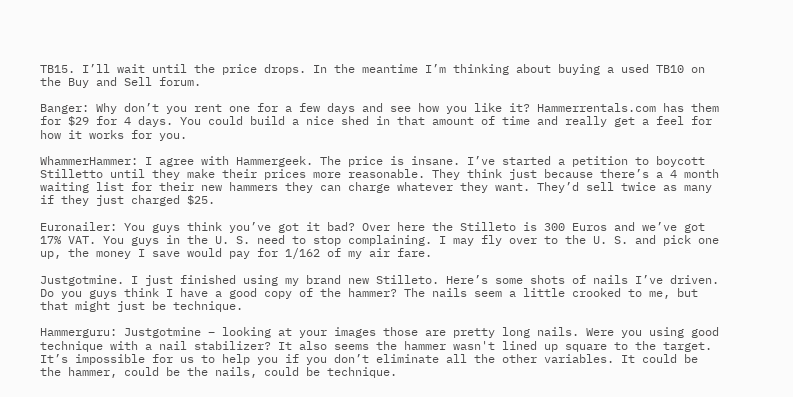TB15. I’ll wait until the price drops. In the meantime I’m thinking about buying a used TB10 on the Buy and Sell forum.

Banger: Why don’t you rent one for a few days and see how you like it? Hammerrentals.com has them for $29 for 4 days. You could build a nice shed in that amount of time and really get a feel for how it works for you.

WhammerHammer: I agree with Hammergeek. The price is insane. I’ve started a petition to boycott Stilletto until they make their prices more reasonable. They think just because there’s a 4 month waiting list for their new hammers they can charge whatever they want. They’d sell twice as many if they just charged $25.

Euronailer: You guys think you’ve got it bad? Over here the Stilleto is 300 Euros and we’ve got 17% VAT. You guys in the U. S. need to stop complaining. I may fly over to the U. S. and pick one up, the money I save would pay for 1/162 of my air fare.

Justgotmine. I just finished using my brand new Stilleto. Here’s some shots of nails I’ve driven. Do you guys think I have a good copy of the hammer? The nails seem a little crooked to me, but that might just be technique.

Hammerguru: Justgotmine – looking at your images those are pretty long nails. Were you using good technique with a nail stabilizer? It also seems the hammer wasn't lined up square to the target. It’s impossible for us to help you if you don’t eliminate all the other variables. It could be the hammer, could be the nails, could be technique.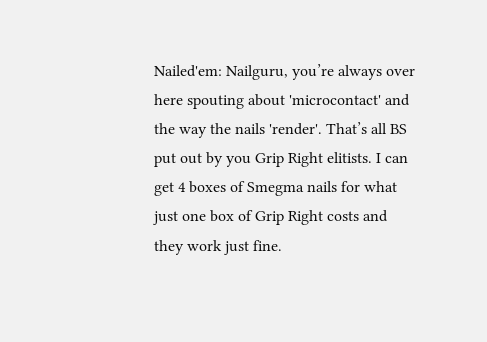Nailed'em: Nailguru, you’re always over here spouting about 'microcontact' and the way the nails 'render'. That’s all BS put out by you Grip Right elitists. I can get 4 boxes of Smegma nails for what just one box of Grip Right costs and they work just fine.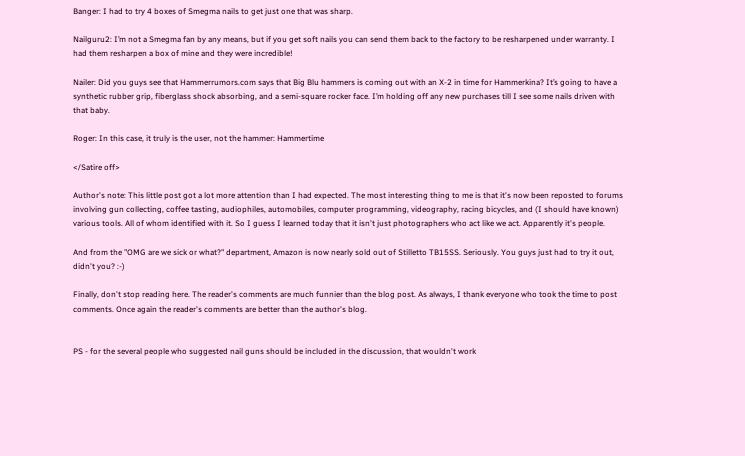Banger: I had to try 4 boxes of Smegma nails to get just one that was sharp.

Nailguru2: I’m not a Smegma fan by any means, but if you get soft nails you can send them back to the factory to be resharpened under warranty. I had them resharpen a box of mine and they were incredible!

Nailer: Did you guys see that Hammerrumors.com says that Big Blu hammers is coming out with an X-2 in time for Hammerkina? It’s going to have a synthetic rubber grip, fiberglass shock absorbing, and a semi-square rocker face. I’m holding off any new purchases till I see some nails driven with that baby.

Roger: In this case, it truly is the user, not the hammer: Hammertime

</Satire off>

Author's note: This little post got a lot more attention than I had expected. The most interesting thing to me is that it's now been reposted to forums involving gun collecting, coffee tasting, audiophiles, automobiles, computer programming, videography, racing bicycles, and (I should have known)  various tools. All of whom identified with it. So I guess I learned today that it isn't just photographers who act like we act. Apparently it's people.

And from the "OMG are we sick or what?" department, Amazon is now nearly sold out of Stilletto TB15SS. Seriously. You guys just had to try it out, didn't you? :-)

Finally, don't stop reading here. The reader's comments are much funnier than the blog post. As always, I thank everyone who took the time to post comments. Once again the reader's comments are better than the author's blog.


PS - for the several people who suggested nail guns should be included in the discussion, that wouldn't work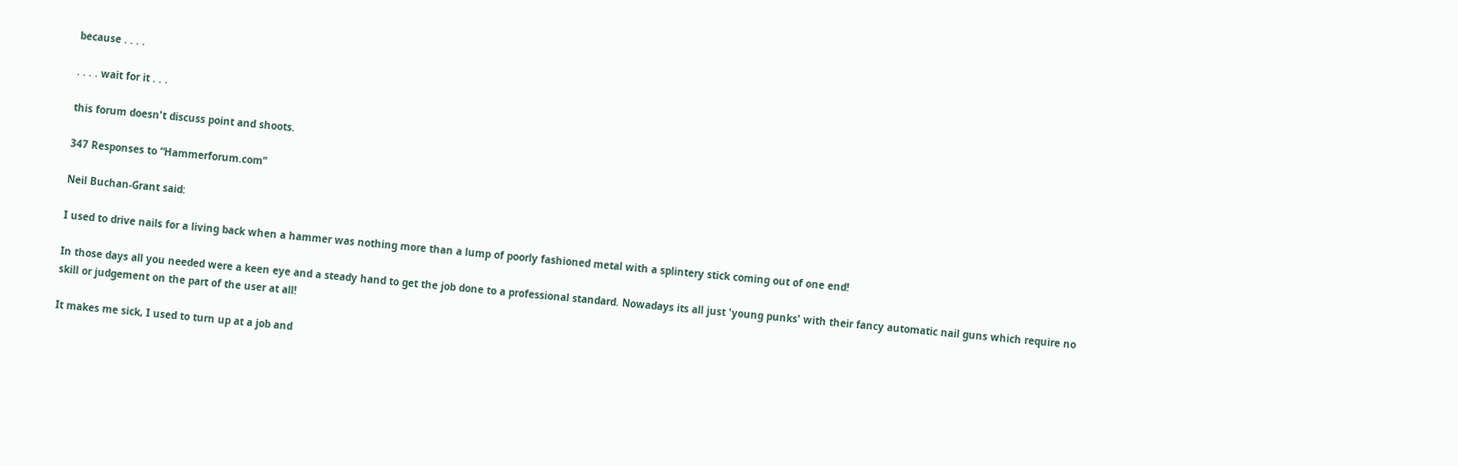because . . . .

. . . . wait for it . . .

this forum doesn't discuss point and shoots.

347 Responses to “Hammerforum.com”

Neil Buchan-Grant said:

I used to drive nails for a living back when a hammer was nothing more than a lump of poorly fashioned metal with a splintery stick coming out of one end!

In those days all you needed were a keen eye and a steady hand to get the job done to a professional standard. Nowadays its all just 'young punks' with their fancy automatic nail guns which require no skill or judgement on the part of the user at all!

It makes me sick, I used to turn up at a job and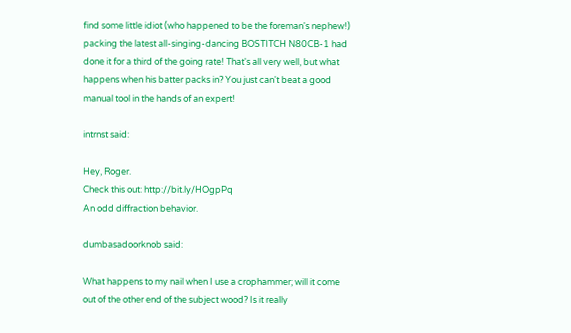find some little idiot (who happened to be the foreman's nephew!) packing the latest all-singing-dancing BOSTITCH N80CB-1 had done it for a third of the going rate! That's all very well, but what happens when his batter packs in? You just can't beat a good manual tool in the hands of an expert!

intrnst said:

Hey, Roger.
Check this out: http://bit.ly/HOgpPq
An odd diffraction behavior.

dumbasadoorknob said:

What happens to my nail when I use a crophammer; will it come out of the other end of the subject wood? Is it really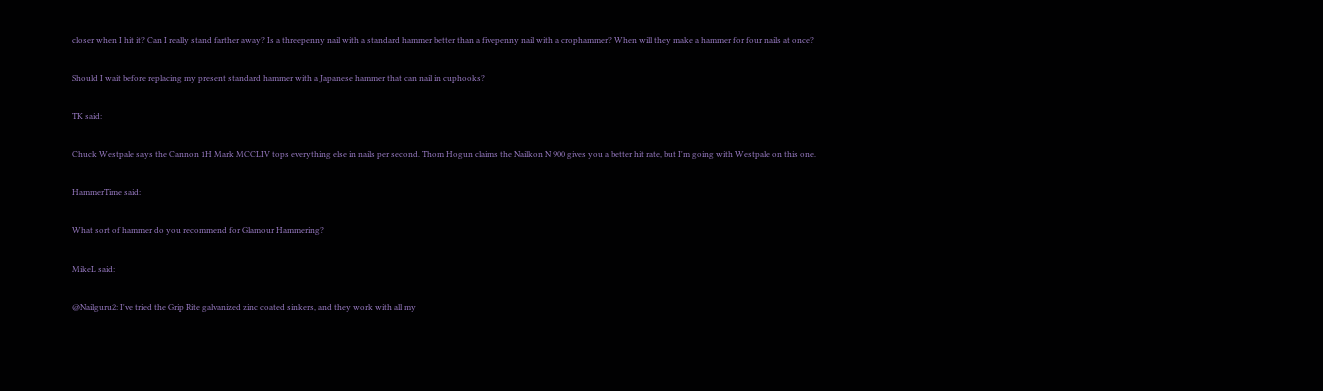closer when I hit it? Can I really stand farther away? Is a threepenny nail with a standard hammer better than a fivepenny nail with a crophammer? When will they make a hammer for four nails at once?

Should I wait before replacing my present standard hammer with a Japanese hammer that can nail in cuphooks?

TK said:

Chuck Westpale says the Cannon 1H Mark MCCLIV tops everything else in nails per second. Thom Hogun claims the Nailkon N 900 gives you a better hit rate, but I'm going with Westpale on this one.

HammerTime said:

What sort of hammer do you recommend for Glamour Hammering?

MikeL said:

@Nailguru2: I've tried the Grip Rite galvanized zinc coated sinkers, and they work with all my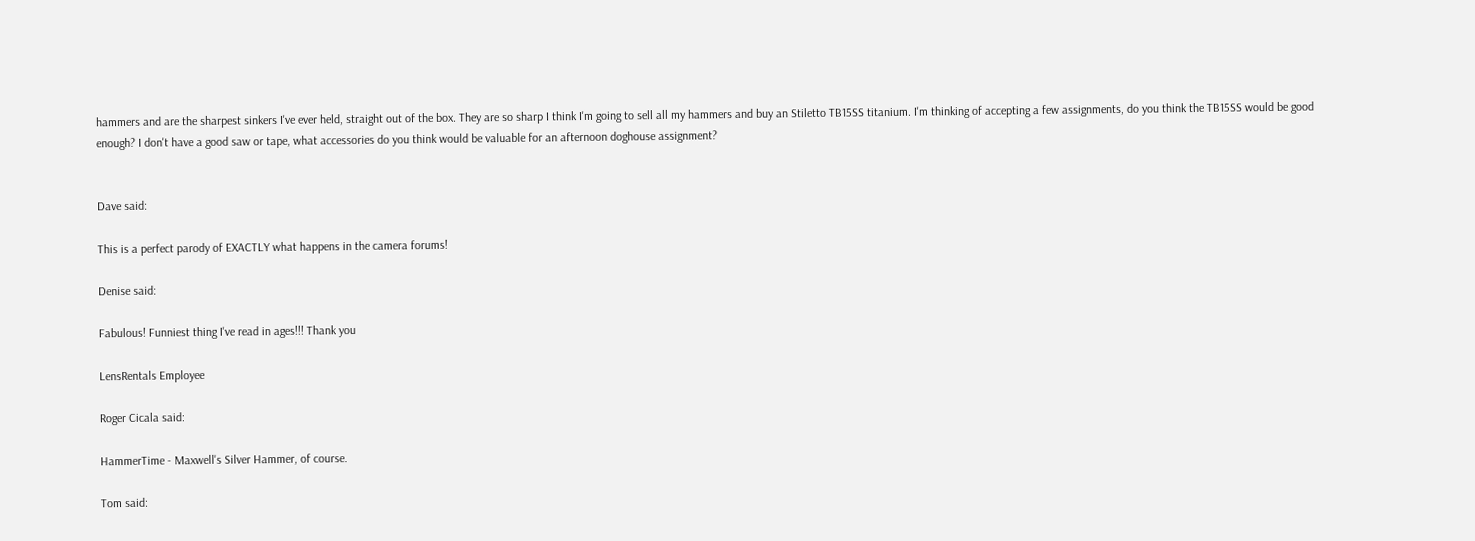hammers and are the sharpest sinkers I've ever held, straight out of the box. They are so sharp I think I'm going to sell all my hammers and buy an Stiletto TB15SS titanium. I'm thinking of accepting a few assignments, do you think the TB15SS would be good enough? I don't have a good saw or tape, what accessories do you think would be valuable for an afternoon doghouse assignment?


Dave said:

This is a perfect parody of EXACTLY what happens in the camera forums!

Denise said:

Fabulous! Funniest thing I've read in ages!!! Thank you

LensRentals Employee

Roger Cicala said:

HammerTime - Maxwell's Silver Hammer, of course.

Tom said: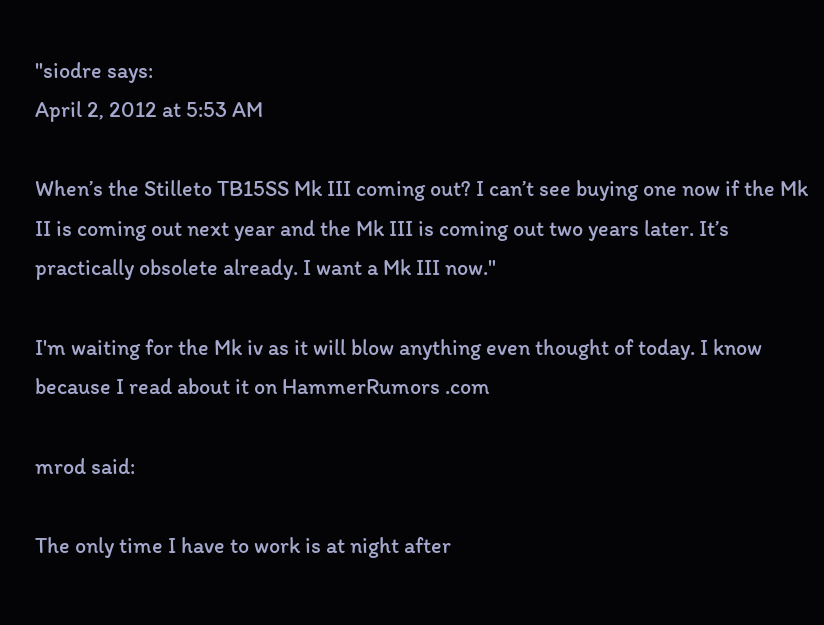"siodre says:
April 2, 2012 at 5:53 AM

When’s the Stilleto TB15SS Mk III coming out? I can’t see buying one now if the Mk II is coming out next year and the Mk III is coming out two years later. It’s practically obsolete already. I want a Mk III now."

I'm waiting for the Mk iv as it will blow anything even thought of today. I know because I read about it on HammerRumors .com

mrod said:

The only time I have to work is at night after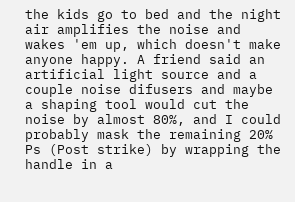the kids go to bed and the night air amplifies the noise and wakes 'em up, which doesn't make anyone happy. A friend said an artificial light source and a couple noise difusers and maybe a shaping tool would cut the noise by almost 80%, and I could probably mask the remaining 20% Ps (Post strike) by wrapping the handle in a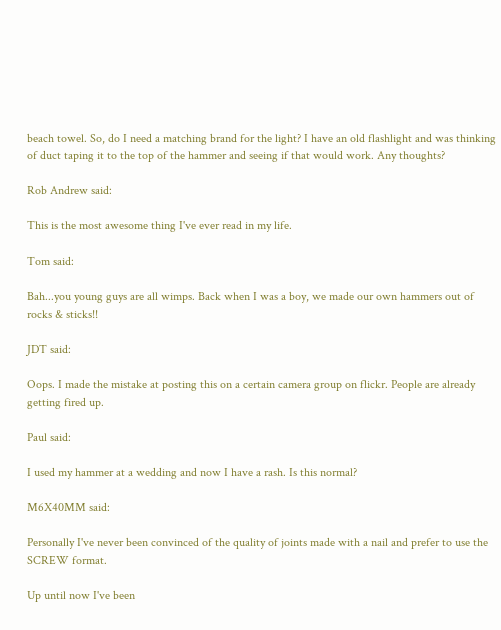beach towel. So, do I need a matching brand for the light? I have an old flashlight and was thinking of duct taping it to the top of the hammer and seeing if that would work. Any thoughts?

Rob Andrew said:

This is the most awesome thing I've ever read in my life.

Tom said:

Bah...you young guys are all wimps. Back when I was a boy, we made our own hammers out of rocks & sticks!!

JDT said:

Oops. I made the mistake at posting this on a certain camera group on flickr. People are already getting fired up.

Paul said:

I used my hammer at a wedding and now I have a rash. Is this normal?

M6X40MM said:

Personally I've never been convinced of the quality of joints made with a nail and prefer to use the SCREW format.

Up until now I've been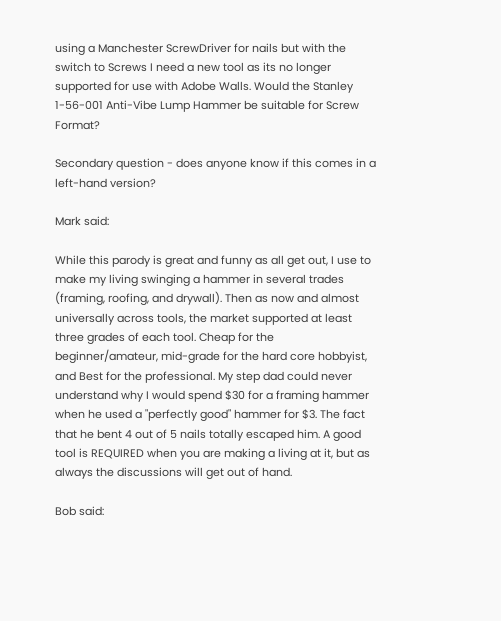using a Manchester ScrewDriver for nails but with the switch to Screws I need a new tool as its no longer supported for use with Adobe Walls. Would the Stanley 1-56-001 Anti-Vibe Lump Hammer be suitable for Screw Format?

Secondary question - does anyone know if this comes in a left-hand version?

Mark said:

While this parody is great and funny as all get out, I use to make my living swinging a hammer in several trades (framing, roofing, and drywall). Then as now and almost universally across tools, the market supported at least three grades of each tool. Cheap for the beginner/amateur, mid-grade for the hard core hobbyist, and Best for the professional. My step dad could never understand why I would spend $30 for a framing hammer when he used a "perfectly good" hammer for $3. The fact that he bent 4 out of 5 nails totally escaped him. A good tool is REQUIRED when you are making a living at it, but as always the discussions will get out of hand.

Bob said: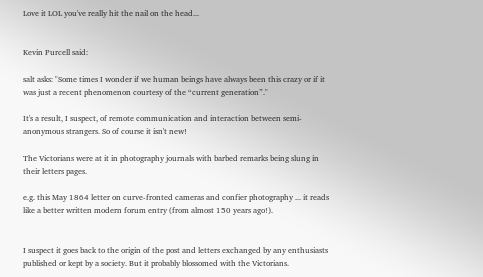Love it LOL you've really hit the nail on the head...


Kevin Purcell said:

salt asks: "Some times I wonder if we human beings have always been this crazy or if it was just a recent phenomenon courtesy of the “current generation”."

It's a result, I suspect, of remote communication and interaction between semi-anonymous strangers. So of course it isn't new!

The Victorians were at it in photography journals with barbed remarks being slung in their letters pages.

e.g. this May 1864 letter on curve-fronted cameras and confier photography ... it reads like a better written modern forum entry (from almost 150 years ago!).


I suspect it goes back to the origin of the post and letters exchanged by any enthusiasts published or kept by a society. But it probably blossomed with the Victorians.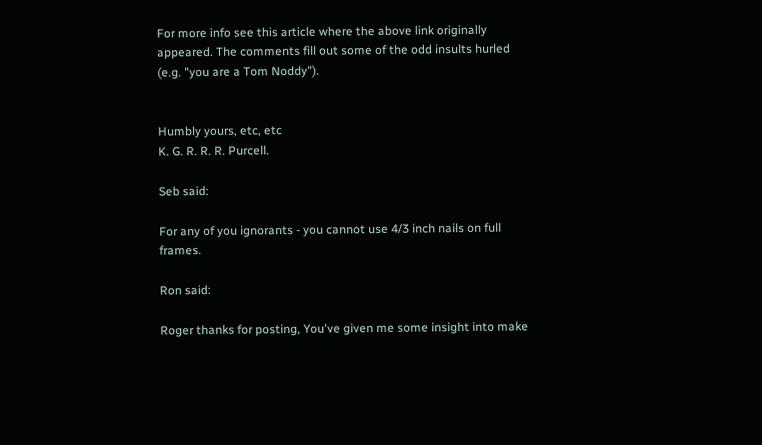For more info see this article where the above link originally appeared. The comments fill out some of the odd insults hurled (e.g. "you are a Tom Noddy").


Humbly yours, etc, etc
K. G. R. R. R. Purcell.

Seb said:

For any of you ignorants - you cannot use 4/3 inch nails on full frames.

Ron said:

Roger thanks for posting, You've given me some insight into make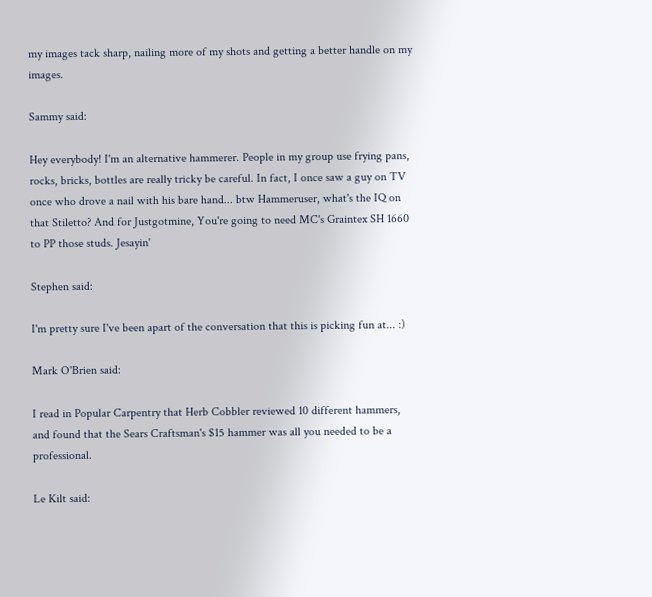my images tack sharp, nailing more of my shots and getting a better handle on my images.

Sammy said:

Hey everybody! I'm an alternative hammerer. People in my group use frying pans, rocks, bricks, bottles are really tricky be careful. In fact, I once saw a guy on TV once who drove a nail with his bare hand... btw Hammeruser, what's the IQ on that Stiletto? And for Justgotmine, You're going to need MC's Graintex SH 1660 to PP those studs. Jesayin'

Stephen said:

I'm pretty sure I've been apart of the conversation that this is picking fun at... :)

Mark O'Brien said:

I read in Popular Carpentry that Herb Cobbler reviewed 10 different hammers, and found that the Sears Craftsman's $15 hammer was all you needed to be a professional.

Le Kilt said: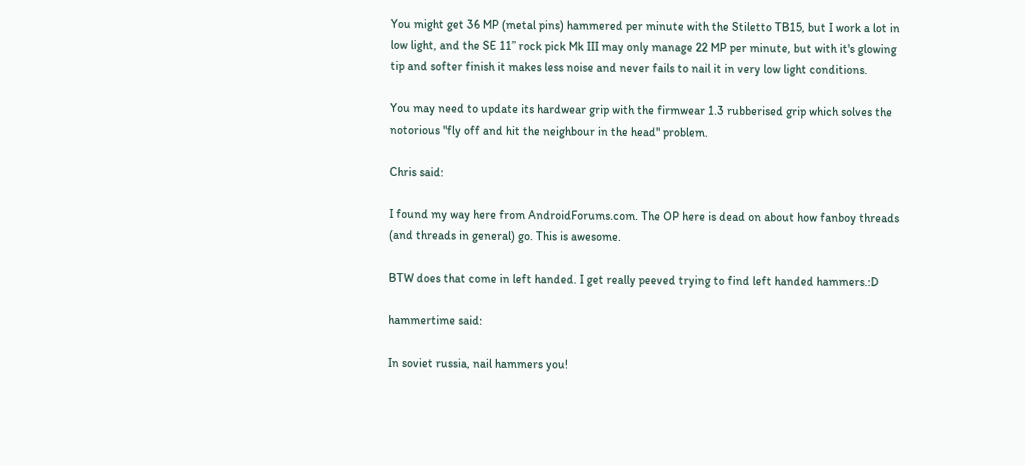You might get 36 MP (metal pins) hammered per minute with the Stiletto TB15, but I work a lot in low light, and the SE 11” rock pick Mk III may only manage 22 MP per minute, but with it's glowing tip and softer finish it makes less noise and never fails to nail it in very low light conditions.

You may need to update its hardwear grip with the firmwear 1.3 rubberised grip which solves the notorious "fly off and hit the neighbour in the head" problem.

Chris said:

I found my way here from AndroidForums.com. The OP here is dead on about how fanboy threads (and threads in general) go. This is awesome.

BTW does that come in left handed. I get really peeved trying to find left handed hammers.:D

hammertime said:

In soviet russia, nail hammers you!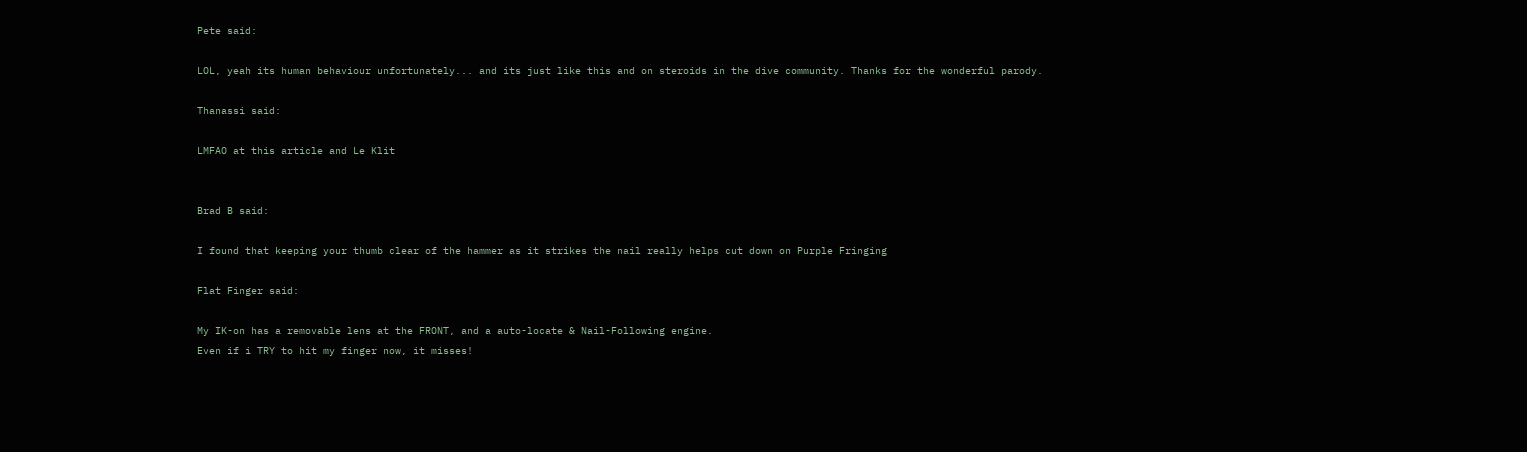Pete said:

LOL, yeah its human behaviour unfortunately... and its just like this and on steroids in the dive community. Thanks for the wonderful parody.

Thanassi said:

LMFAO at this article and Le Klit


Brad B said:

I found that keeping your thumb clear of the hammer as it strikes the nail really helps cut down on Purple Fringing

Flat Finger said:

My IK-on has a removable lens at the FRONT, and a auto-locate & Nail-Following engine.
Even if i TRY to hit my finger now, it misses!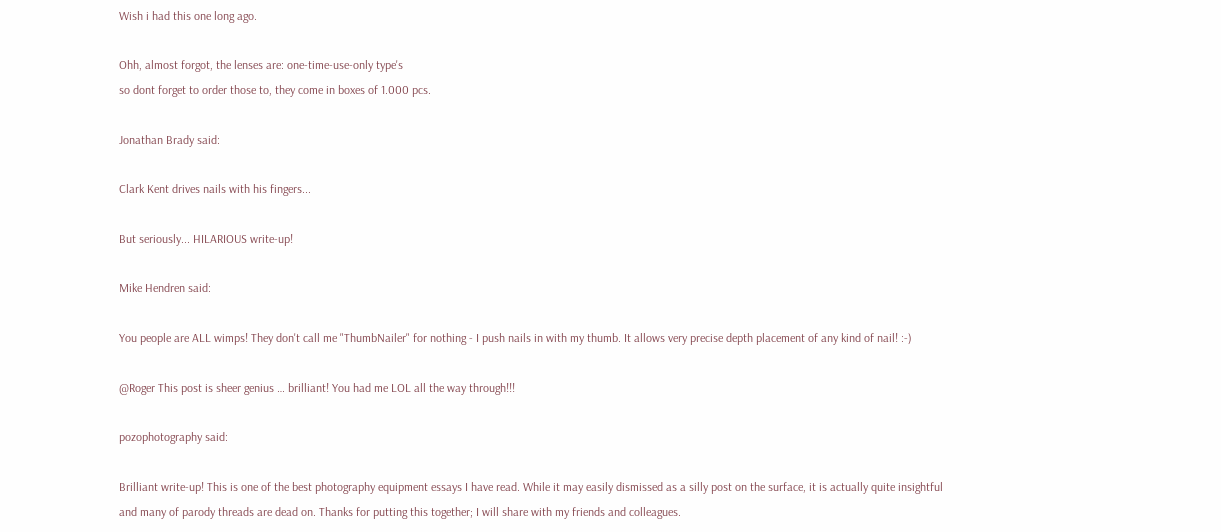Wish i had this one long ago.

Ohh, almost forgot, the lenses are: one-time-use-only type's
so dont forget to order those to, they come in boxes of 1.000 pcs.

Jonathan Brady said:

Clark Kent drives nails with his fingers...

But seriously... HILARIOUS write-up!

Mike Hendren said:

You people are ALL wimps! They don't call me "ThumbNailer" for nothing - I push nails in with my thumb. It allows very precise depth placement of any kind of nail! :-)

@Roger This post is sheer genius … brilliant! You had me LOL all the way through!!!

pozophotography said:

Brilliant write-up! This is one of the best photography equipment essays I have read. While it may easily dismissed as a silly post on the surface, it is actually quite insightful and many of parody threads are dead on. Thanks for putting this together; I will share with my friends and colleagues.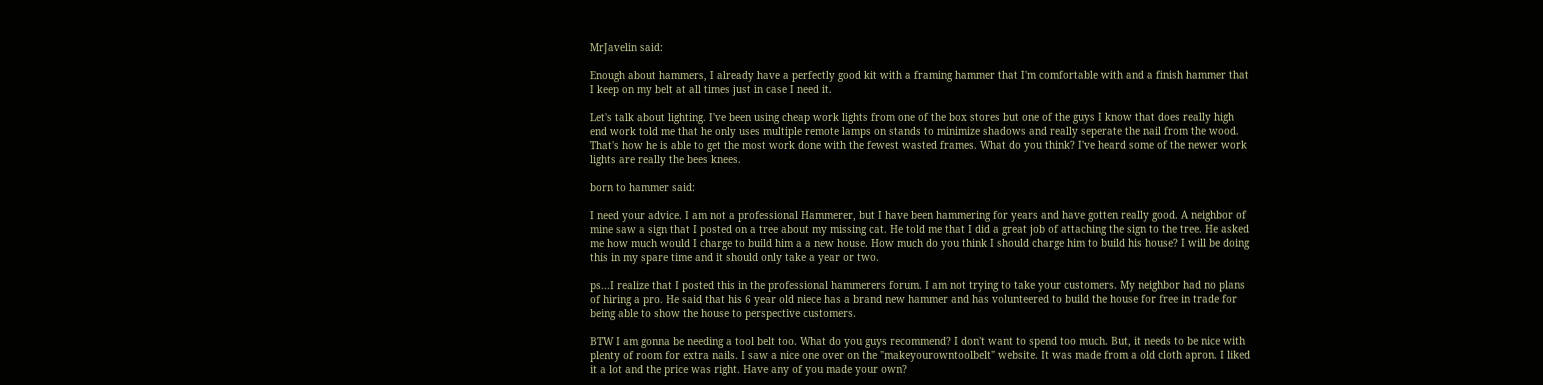MrJavelin said:

Enough about hammers, I already have a perfectly good kit with a framing hammer that I'm comfortable with and a finish hammer that I keep on my belt at all times just in case I need it.

Let's talk about lighting. I've been using cheap work lights from one of the box stores but one of the guys I know that does really high end work told me that he only uses multiple remote lamps on stands to minimize shadows and really seperate the nail from the wood. That's how he is able to get the most work done with the fewest wasted frames. What do you think? I've heard some of the newer work lights are really the bees knees.

born to hammer said:

I need your advice. I am not a professional Hammerer, but I have been hammering for years and have gotten really good. A neighbor of mine saw a sign that I posted on a tree about my missing cat. He told me that I did a great job of attaching the sign to the tree. He asked me how much would I charge to build him a a new house. How much do you think I should charge him to build his house? I will be doing this in my spare time and it should only take a year or two.

ps...I realize that I posted this in the professional hammerers forum. I am not trying to take your customers. My neighbor had no plans of hiring a pro. He said that his 6 year old niece has a brand new hammer and has volunteered to build the house for free in trade for being able to show the house to perspective customers.

BTW I am gonna be needing a tool belt too. What do you guys recommend? I don't want to spend too much. But, it needs to be nice with plenty of room for extra nails. I saw a nice one over on the "makeyourowntoolbelt" website. It was made from a old cloth apron. I liked it a lot and the price was right. Have any of you made your own?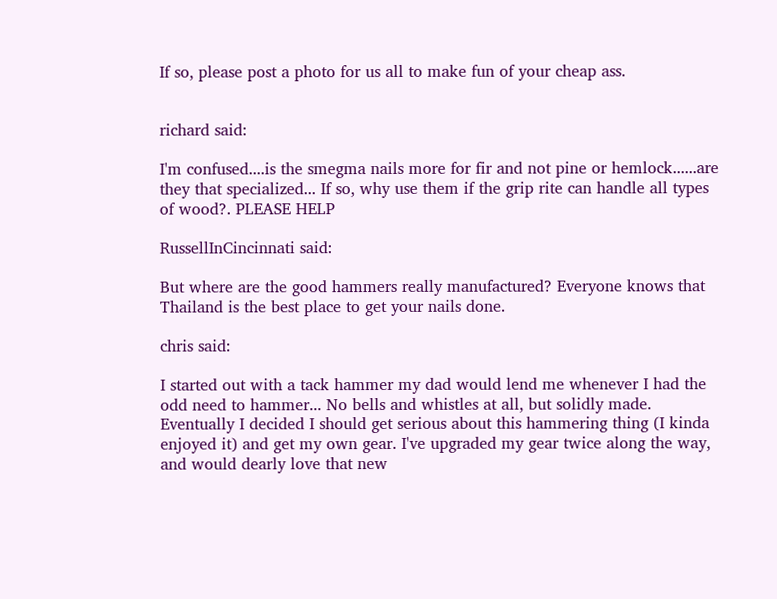If so, please post a photo for us all to make fun of your cheap ass.


richard said:

I'm confused....is the smegma nails more for fir and not pine or hemlock......are they that specialized... If so, why use them if the grip rite can handle all types of wood?. PLEASE HELP

RussellInCincinnati said:

But where are the good hammers really manufactured? Everyone knows that Thailand is the best place to get your nails done.

chris said:

I started out with a tack hammer my dad would lend me whenever I had the odd need to hammer... No bells and whistles at all, but solidly made. Eventually I decided I should get serious about this hammering thing (I kinda enjoyed it) and get my own gear. I've upgraded my gear twice along the way, and would dearly love that new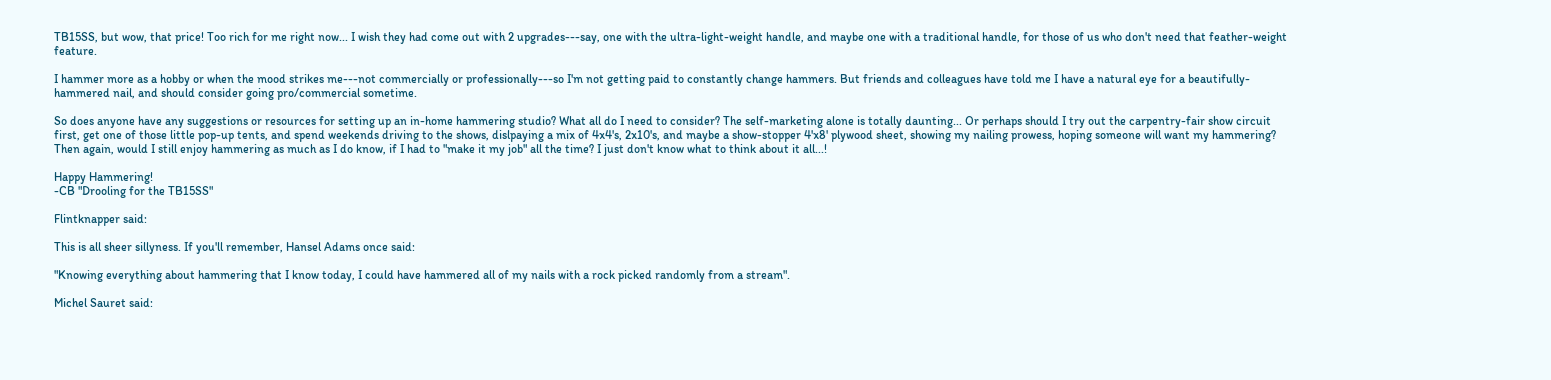TB15SS, but wow, that price! Too rich for me right now... I wish they had come out with 2 upgrades---say, one with the ultra-light-weight handle, and maybe one with a traditional handle, for those of us who don't need that feather-weight feature.

I hammer more as a hobby or when the mood strikes me---not commercially or professionally---so I'm not getting paid to constantly change hammers. But friends and colleagues have told me I have a natural eye for a beautifully-hammered nail, and should consider going pro/commercial sometime.

So does anyone have any suggestions or resources for setting up an in-home hammering studio? What all do I need to consider? The self-marketing alone is totally daunting... Or perhaps should I try out the carpentry-fair show circuit first, get one of those little pop-up tents, and spend weekends driving to the shows, dislpaying a mix of 4x4's, 2x10's, and maybe a show-stopper 4'x8' plywood sheet, showing my nailing prowess, hoping someone will want my hammering? Then again, would I still enjoy hammering as much as I do know, if I had to "make it my job" all the time? I just don't know what to think about it all...!

Happy Hammering!
-CB "Drooling for the TB15SS"

Flintknapper said:

This is all sheer sillyness. If you'll remember, Hansel Adams once said:

"Knowing everything about hammering that I know today, I could have hammered all of my nails with a rock picked randomly from a stream".

Michel Sauret said: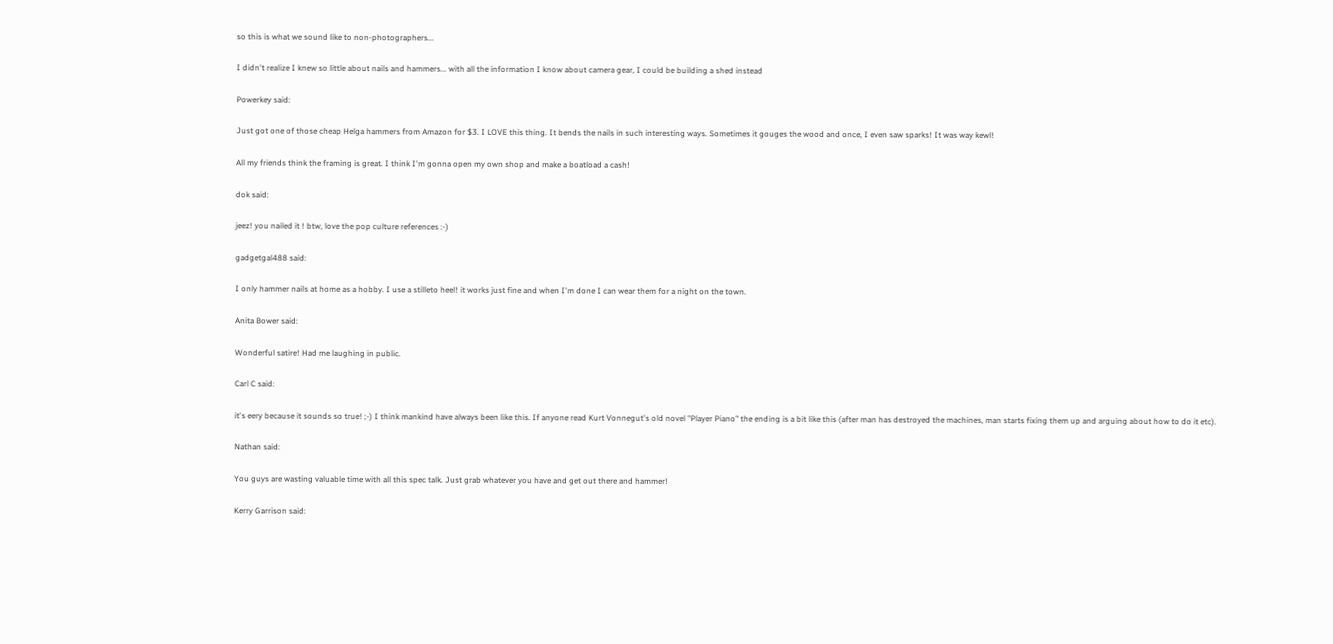so this is what we sound like to non-photographers...

I didn't realize I knew so little about nails and hammers... with all the information I know about camera gear, I could be building a shed instead

Powerkey said:

Just got one of those cheap Helga hammers from Amazon for $3. I LOVE this thing. It bends the nails in such interesting ways. Sometimes it gouges the wood and once, I even saw sparks! It was way kewl!

All my friends think the framing is great. I think I'm gonna open my own shop and make a boatload a cash!

dok said:

jeez! you nailed it ! btw, love the pop culture references :-)

gadgetgal488 said:

I only hammer nails at home as a hobby. I use a stilleto heel! it works just fine and when I'm done I can wear them for a night on the town.

Anita Bower said:

Wonderful satire! Had me laughing in public.

Carl C said:

it's eery because it sounds so true! ;-) I think mankind have always been like this. If anyone read Kurt Vonnegut's old novel "Player Piano" the ending is a bit like this (after man has destroyed the machines, man starts fixing them up and arguing about how to do it etc).

Nathan said:

You guys are wasting valuable time with all this spec talk. Just grab whatever you have and get out there and hammer!

Kerry Garrison said: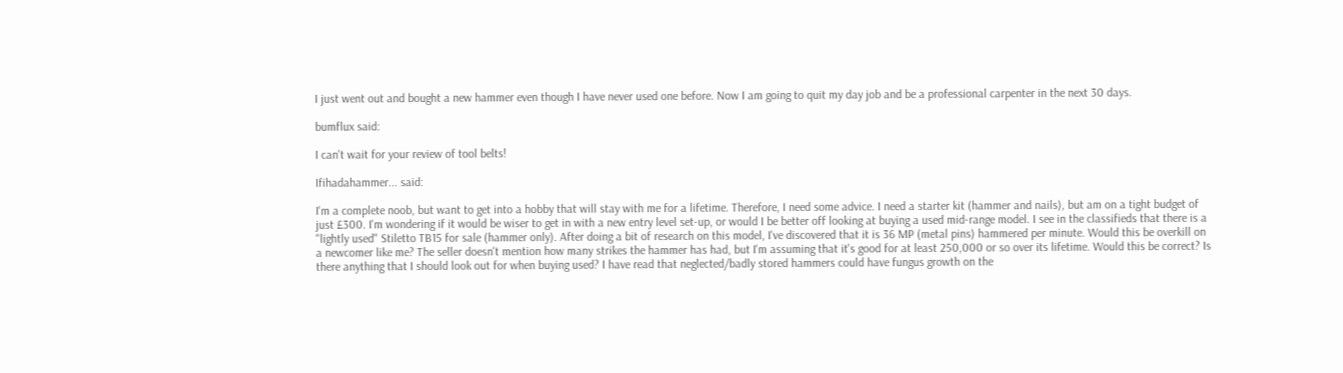I just went out and bought a new hammer even though I have never used one before. Now I am going to quit my day job and be a professional carpenter in the next 30 days.

bumflux said:

I can't wait for your review of tool belts!

Ifihadahammer... said:

I'm a complete noob, but want to get into a hobby that will stay with me for a lifetime. Therefore, I need some advice. I need a starter kit (hammer and nails), but am on a tight budget of just £300. I'm wondering if it would be wiser to get in with a new entry level set-up, or would I be better off looking at buying a used mid-range model. I see in the classifieds that there is a "lightly used" Stiletto TB15 for sale (hammer only). After doing a bit of research on this model, I've discovered that it is 36 MP (metal pins) hammered per minute. Would this be overkill on a newcomer like me? The seller doesn't mention how many strikes the hammer has had, but I'm assuming that it's good for at least 250,000 or so over its lifetime. Would this be correct? Is there anything that I should look out for when buying used? I have read that neglected/badly stored hammers could have fungus growth on the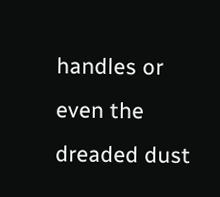handles or even the dreaded dust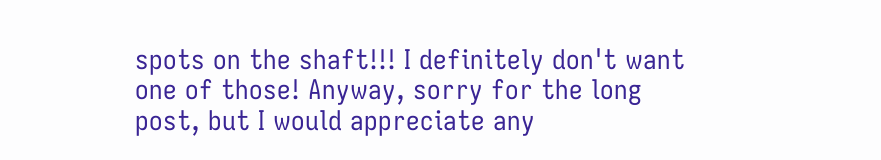spots on the shaft!!! I definitely don't want one of those! Anyway, sorry for the long post, but I would appreciate any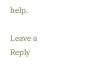help.

Leave a Reply